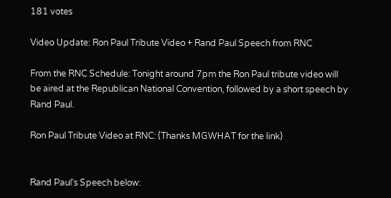181 votes

Video Update: Ron Paul Tribute Video + Rand Paul Speech from RNC

From the RNC Schedule: Tonight around 7pm the Ron Paul tribute video will be aired at the Republican National Convention, followed by a short speech by Rand Paul.

Ron Paul Tribute Video at RNC: (Thanks MGWHAT for the link)


Rand Paul's Speech below: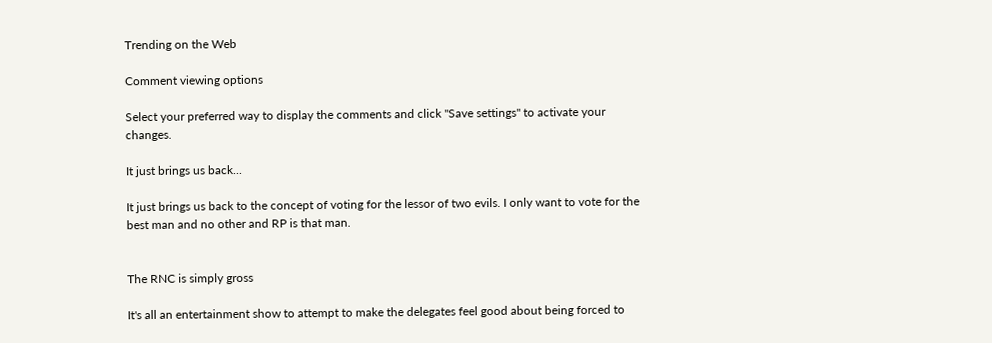Trending on the Web

Comment viewing options

Select your preferred way to display the comments and click "Save settings" to activate your changes.

It just brings us back...

It just brings us back to the concept of voting for the lessor of two evils. I only want to vote for the best man and no other and RP is that man.


The RNC is simply gross

It's all an entertainment show to attempt to make the delegates feel good about being forced to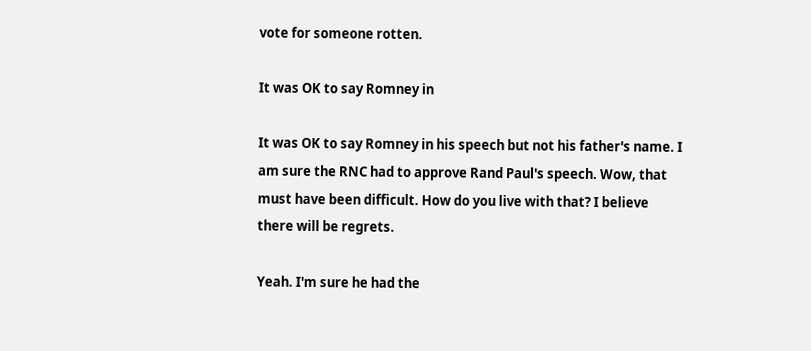vote for someone rotten.

It was OK to say Romney in

It was OK to say Romney in his speech but not his father's name. I am sure the RNC had to approve Rand Paul's speech. Wow, that must have been difficult. How do you live with that? I believe there will be regrets.

Yeah. I'm sure he had the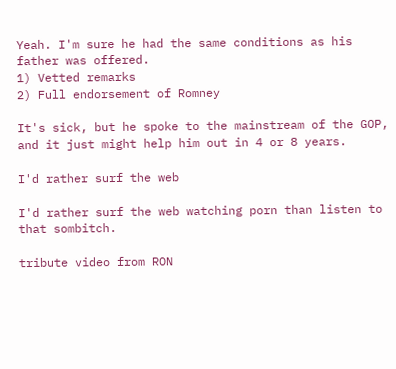Yeah. I'm sure he had the same conditions as his father was offered.
1) Vetted remarks
2) Full endorsement of Romney

It's sick, but he spoke to the mainstream of the GOP, and it just might help him out in 4 or 8 years.

I'd rather surf the web

I'd rather surf the web watching porn than listen to that sombitch.

tribute video from RON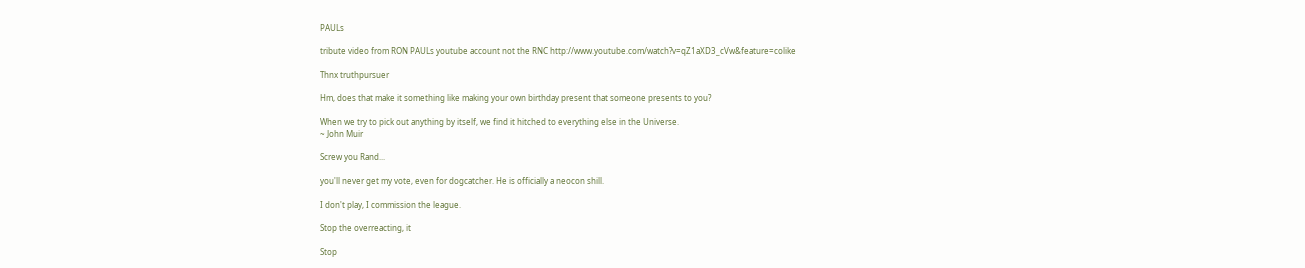PAULs

tribute video from RON PAULs youtube account not the RNC http://www.youtube.com/watch?v=qZ1aXD3_cVw&feature=colike

Thnx truthpursuer

Hm, does that make it something like making your own birthday present that someone presents to you?

When we try to pick out anything by itself, we find it hitched to everything else in the Universe.
~ John Muir

Screw you Rand...

you'll never get my vote, even for dogcatcher. He is officially a neocon shill.

I don't play, I commission the league.

Stop the overreacting, it

Stop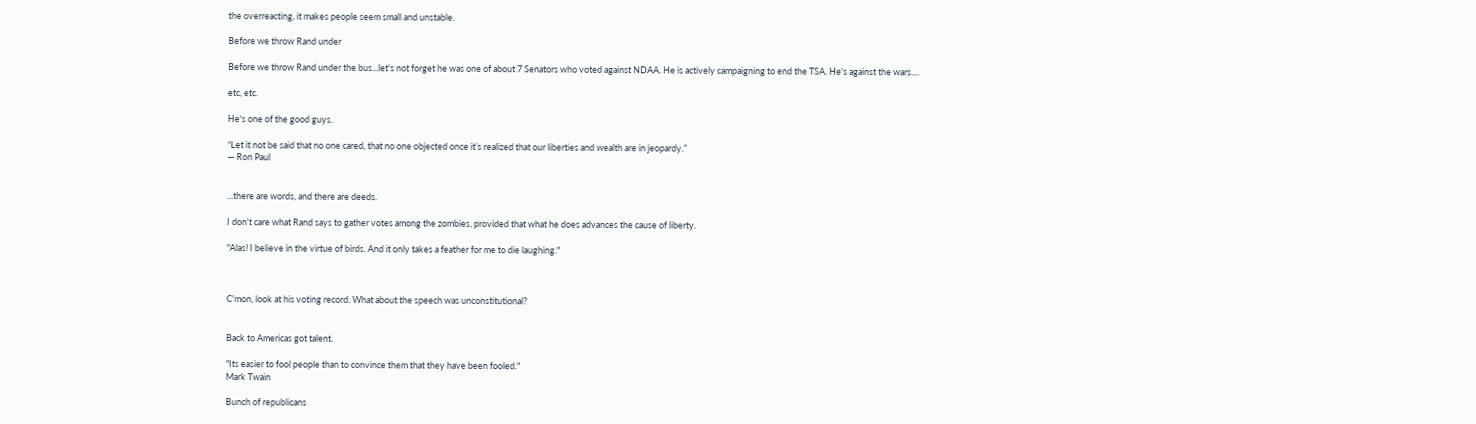the overreacting, it makes people seem small and unstable.

Before we throw Rand under

Before we throw Rand under the bus...let's not forget he was one of about 7 Senators who voted against NDAA. He is actively campaigning to end the TSA. He's against the wars....

etc, etc.

He's one of the good guys.

“Let it not be said that no one cared, that no one objected once it’s realized that our liberties and wealth are in jeopardy.”
― Ron Paul


...there are words, and there are deeds.

I don't care what Rand says to gather votes among the zombies, provided that what he does advances the cause of liberty.

"Alas! I believe in the virtue of birds. And it only takes a feather for me to die laughing."



C'mon, look at his voting record. What about the speech was unconstitutional?


Back to Americas got talent.

"Its easier to fool people than to convince them that they have been fooled."
Mark Twain

Bunch of republicans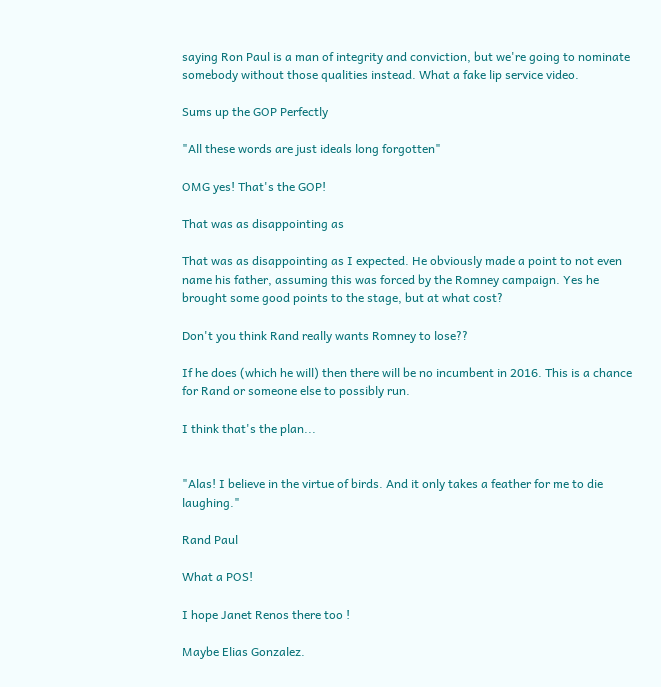saying Ron Paul is a man of integrity and conviction, but we're going to nominate somebody without those qualities instead. What a fake lip service video.

Sums up the GOP Perfectly

"All these words are just ideals long forgotten"

OMG yes! That's the GOP!

That was as disappointing as

That was as disappointing as I expected. He obviously made a point to not even name his father, assuming this was forced by the Romney campaign. Yes he brought some good points to the stage, but at what cost?

Don't you think Rand really wants Romney to lose??

If he does (which he will) then there will be no incumbent in 2016. This is a chance for Rand or someone else to possibly run.

I think that's the plan...


"Alas! I believe in the virtue of birds. And it only takes a feather for me to die laughing."

Rand Paul

What a POS!

I hope Janet Renos there too !

Maybe Elias Gonzalez.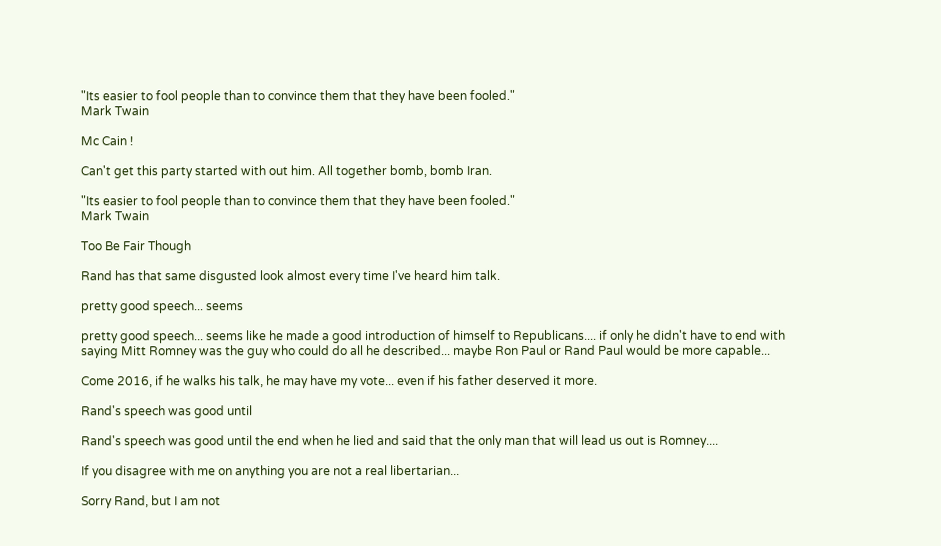"Its easier to fool people than to convince them that they have been fooled."
Mark Twain

Mc Cain !

Can't get this party started with out him. All together bomb, bomb Iran.

"Its easier to fool people than to convince them that they have been fooled."
Mark Twain

Too Be Fair Though

Rand has that same disgusted look almost every time I've heard him talk.

pretty good speech... seems

pretty good speech... seems like he made a good introduction of himself to Republicans.... if only he didn't have to end with saying Mitt Romney was the guy who could do all he described... maybe Ron Paul or Rand Paul would be more capable...

Come 2016, if he walks his talk, he may have my vote... even if his father deserved it more.

Rand's speech was good until

Rand's speech was good until the end when he lied and said that the only man that will lead us out is Romney....

If you disagree with me on anything you are not a real libertarian...

Sorry Rand, but I am not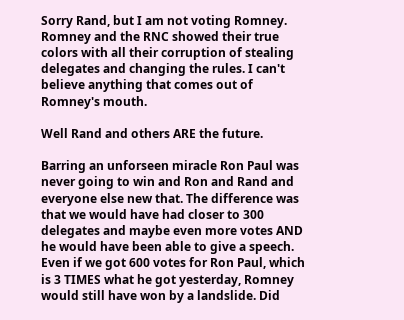Sorry Rand, but I am not voting Romney. Romney and the RNC showed their true colors with all their corruption of stealing delegates and changing the rules. I can't believe anything that comes out of Romney's mouth.

Well Rand and others ARE the future.

Barring an unforseen miracle Ron Paul was never going to win and Ron and Rand and everyone else new that. The difference was that we would have had closer to 300 delegates and maybe even more votes AND he would have been able to give a speech. Even if we got 600 votes for Ron Paul, which is 3 TIMES what he got yesterday, Romney would still have won by a landslide. Did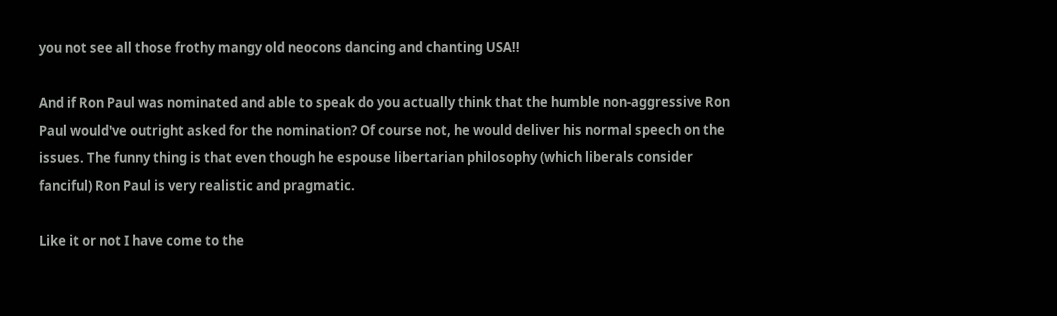you not see all those frothy mangy old neocons dancing and chanting USA!!

And if Ron Paul was nominated and able to speak do you actually think that the humble non-aggressive Ron Paul would've outright asked for the nomination? Of course not, he would deliver his normal speech on the issues. The funny thing is that even though he espouse libertarian philosophy (which liberals consider fanciful) Ron Paul is very realistic and pragmatic.

Like it or not I have come to the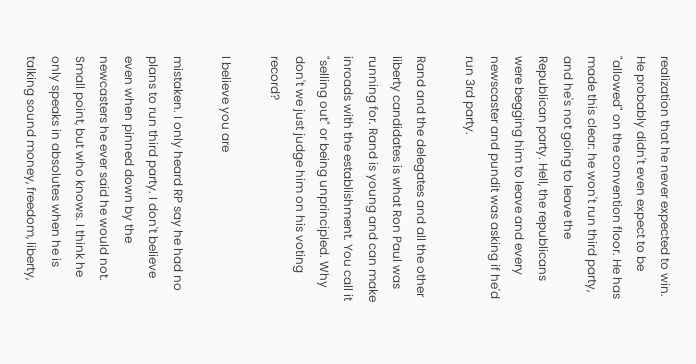realization that he never expected to win. He probably didn't even expect to be "allowed" on the convention floor. He has made this clear: he won't run third party, and he's not going to leave the Republican party. Hell, the republicans were begging him to leave and every newscaster and pundit was asking if he'd run 3rd party.

Rand and the delegates and all the other liberty candidates is what Ron Paul was running for. Rand is young and can make inroads with the establishment. You call it "selling out" or being unprincipled. Why don't we just judge him on his voting record?

I believe you are

mistaken. I only heard RP say he had no plans to run third party. I don't believe even when pinned down by the newcasters he ever said he would not. Small point, but who knows. I think he only speaks in absolutes when he is talking sound money, freedom, liberty,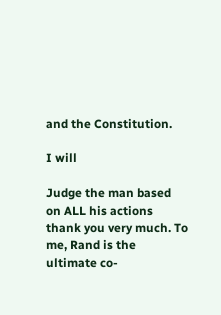and the Constitution.

I will

Judge the man based on ALL his actions thank you very much. To me, Rand is the ultimate co-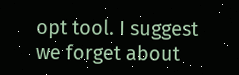opt tool. I suggest we forget about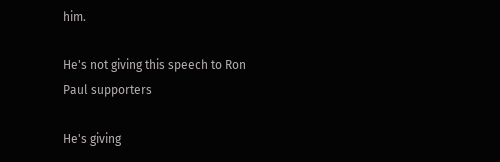him.

He's not giving this speech to Ron Paul supporters

He's giving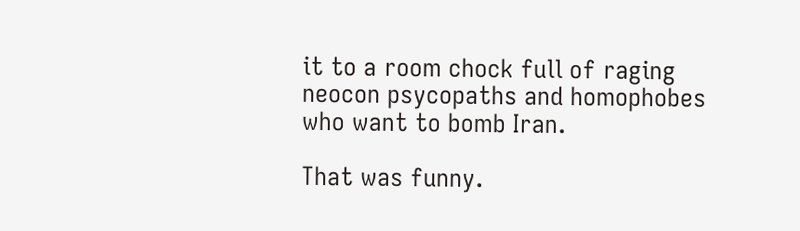it to a room chock full of raging neocon psycopaths and homophobes who want to bomb Iran.

That was funny.